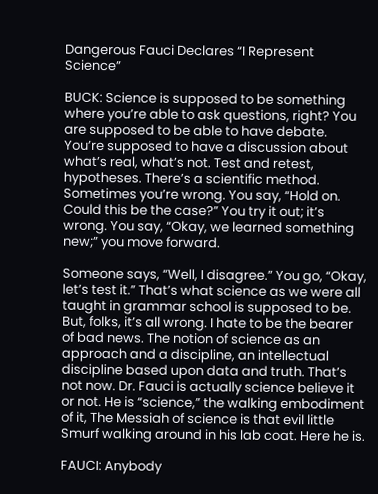Dangerous Fauci Declares “I Represent Science”

BUCK: Science is supposed to be something where you’re able to ask questions, right? You are supposed to be able to have debate. You’re supposed to have a discussion about what’s real, what’s not. Test and retest, hypotheses. There’s a scientific method. Sometimes you’re wrong. You say, “Hold on. Could this be the case?” You try it out; it’s wrong. You say, “Okay, we learned something new;” you move forward.

Someone says, “Well, I disagree.” You go, “Okay, let’s test it.” That’s what science as we were all taught in grammar school is supposed to be. But, folks, it’s all wrong. I hate to be the bearer of bad news. The notion of science as an approach and a discipline, an intellectual discipline based upon data and truth. That’s not now. Dr. Fauci is actually science believe it or not. He is “science,” the walking embodiment of it, The Messiah of science is that evil little Smurf walking around in his lab coat. Here he is.

FAUCI: Anybody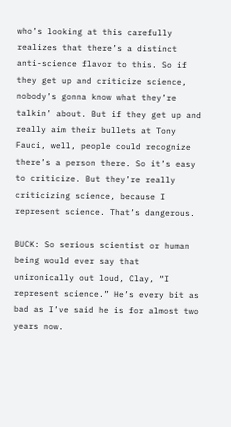who’s looking at this carefully realizes that there’s a distinct anti-science flavor to this. So if they get up and criticize science, nobody’s gonna know what they’re talkin’ about. But if they get up and really aim their bullets at Tony Fauci, well, people could recognize there’s a person there. So it’s easy to criticize. But they’re really criticizing science, because I represent science. That’s dangerous.

BUCK: So serious scientist or human being would ever say that unironically out loud, Clay, “I represent science.” He’s every bit as bad as I’ve said he is for almost two years now.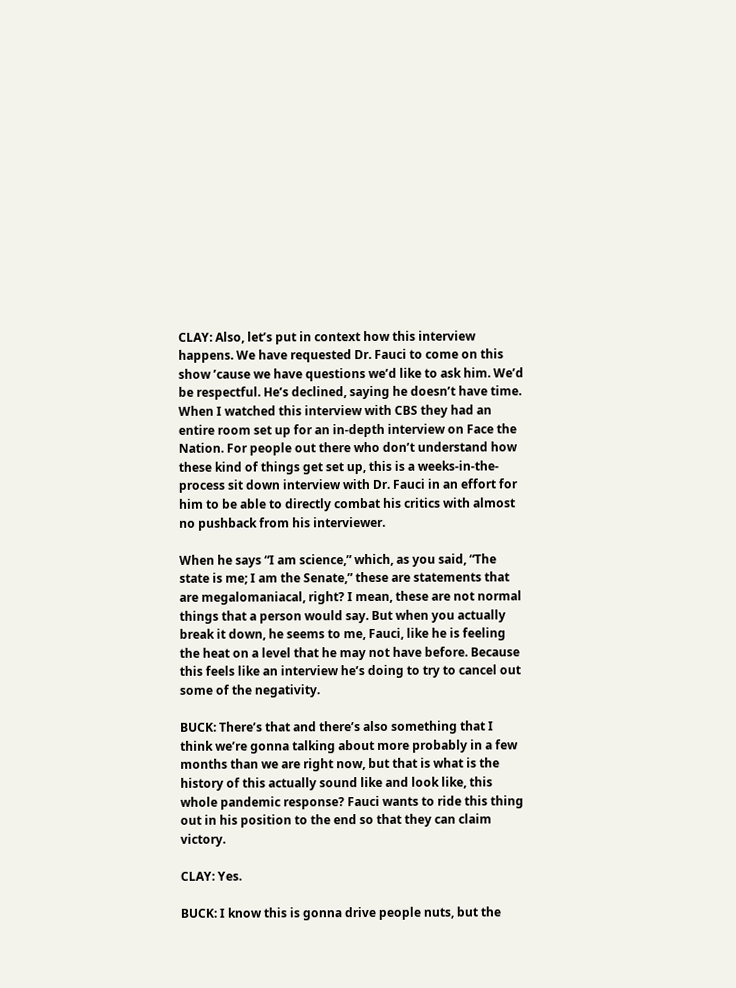CLAY: Also, let’s put in context how this interview happens. We have requested Dr. Fauci to come on this show ’cause we have questions we’d like to ask him. We’d be respectful. He’s declined, saying he doesn’t have time. When I watched this interview with CBS they had an entire room set up for an in-depth interview on Face the Nation. For people out there who don’t understand how these kind of things get set up, this is a weeks-in-the-process sit down interview with Dr. Fauci in an effort for him to be able to directly combat his critics with almost no pushback from his interviewer.

When he says “I am science,” which, as you said, “The state is me; I am the Senate,” these are statements that are megalomaniacal, right? I mean, these are not normal things that a person would say. But when you actually break it down, he seems to me, Fauci, like he is feeling the heat on a level that he may not have before. Because this feels like an interview he’s doing to try to cancel out some of the negativity.

BUCK: There’s that and there’s also something that I think we’re gonna talking about more probably in a few months than we are right now, but that is what is the history of this actually sound like and look like, this whole pandemic response? Fauci wants to ride this thing out in his position to the end so that they can claim victory.

CLAY: Yes.

BUCK: I know this is gonna drive people nuts, but the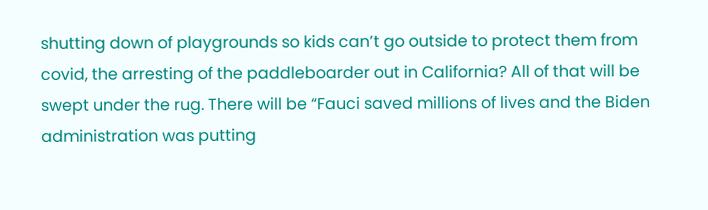shutting down of playgrounds so kids can’t go outside to protect them from covid, the arresting of the paddleboarder out in California? All of that will be swept under the rug. There will be “Fauci saved millions of lives and the Biden administration was putting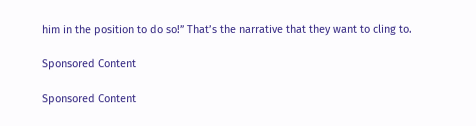him in the position to do so!” That’s the narrative that they want to cling to.

Sponsored Content

Sponsored Content